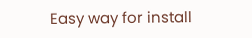Easy way for install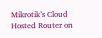Mikrotik’s Cloud Hosted Router on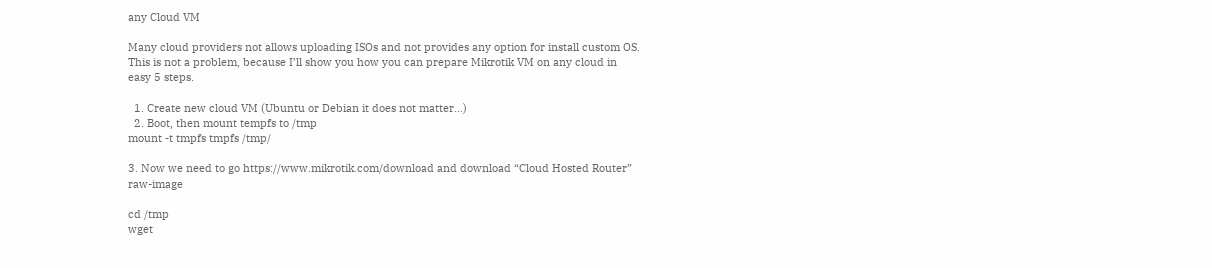any Cloud VM

Many cloud providers not allows uploading ISOs and not provides any option for install custom OS. This is not a problem, because I’ll show you how you can prepare Mikrotik VM on any cloud in easy 5 steps.

  1. Create new cloud VM (Ubuntu or Debian it does not matter…)
  2. Boot, then mount tempfs to /tmp
mount -t tmpfs tmpfs /tmp/

3. Now we need to go https://www.mikrotik.com/download and download “Cloud Hosted Router” raw-image

cd /tmp
wget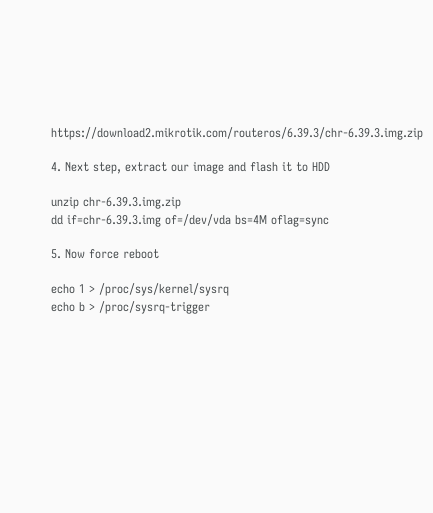https://download2.mikrotik.com/routeros/6.39.3/chr-6.39.3.img.zip

4. Next step, extract our image and flash it to HDD

unzip chr-6.39.3.img.zip
dd if=chr-6.39.3.img of=/dev/vda bs=4M oflag=sync

5. Now force reboot

echo 1 > /proc/sys/kernel/sysrq
echo b > /proc/sysrq-trigger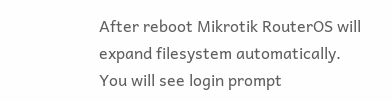After reboot Mikrotik RouterOS will expand filesystem automatically.
You will see login prompt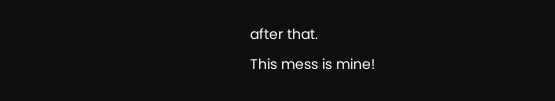after that.

This mess is mine!